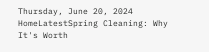Thursday, June 20, 2024
HomeLatestSpring Cleaning: Why It's Worth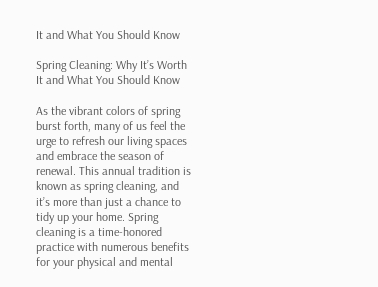It and What You Should Know

Spring Cleaning: Why It’s Worth It and What You Should Know

As the vibrant colors of spring burst forth, many of us feel the urge to refresh our living spaces and embrace the season of renewal. This annual tradition is known as spring cleaning, and it’s more than just a chance to tidy up your home. Spring cleaning is a time-honored practice with numerous benefits for your physical and mental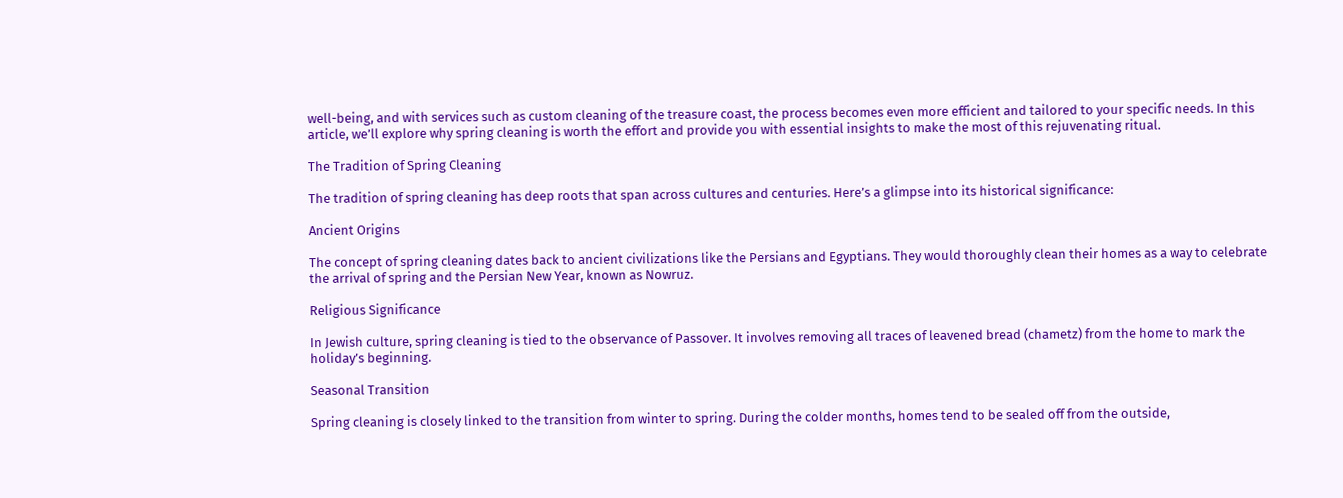well-being, and with services such as custom cleaning of the treasure coast, the process becomes even more efficient and tailored to your specific needs. In this article, we’ll explore why spring cleaning is worth the effort and provide you with essential insights to make the most of this rejuvenating ritual.

The Tradition of Spring Cleaning

The tradition of spring cleaning has deep roots that span across cultures and centuries. Here’s a glimpse into its historical significance:

Ancient Origins

The concept of spring cleaning dates back to ancient civilizations like the Persians and Egyptians. They would thoroughly clean their homes as a way to celebrate the arrival of spring and the Persian New Year, known as Nowruz.

Religious Significance

In Jewish culture, spring cleaning is tied to the observance of Passover. It involves removing all traces of leavened bread (chametz) from the home to mark the holiday’s beginning.

Seasonal Transition

Spring cleaning is closely linked to the transition from winter to spring. During the colder months, homes tend to be sealed off from the outside,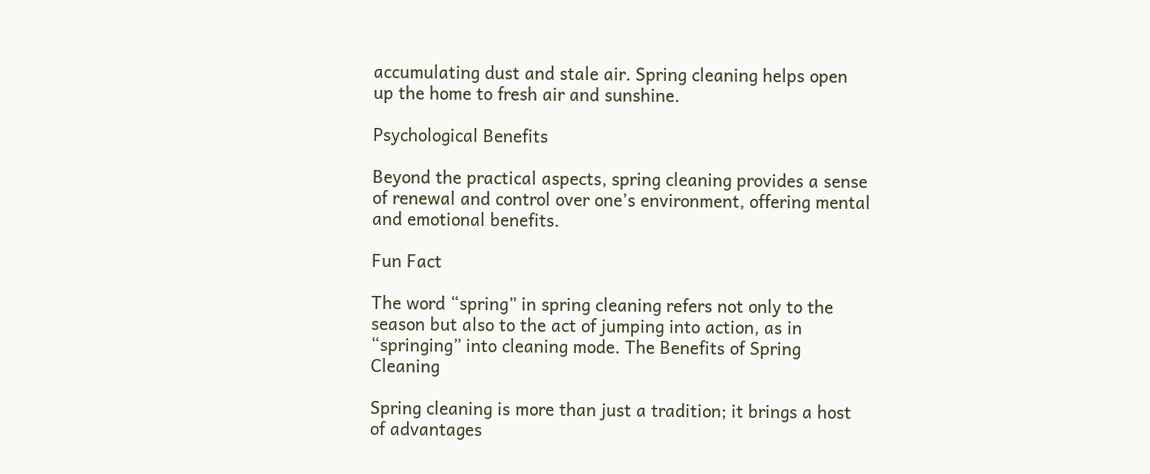accumulating dust and stale air. Spring cleaning helps open up the home to fresh air and sunshine.

Psychological Benefits

Beyond the practical aspects, spring cleaning provides a sense of renewal and control over one’s environment, offering mental and emotional benefits.

Fun Fact

The word “spring” in spring cleaning refers not only to the season but also to the act of jumping into action, as in “springing” into cleaning mode. The Benefits of Spring Cleaning

Spring cleaning is more than just a tradition; it brings a host of advantages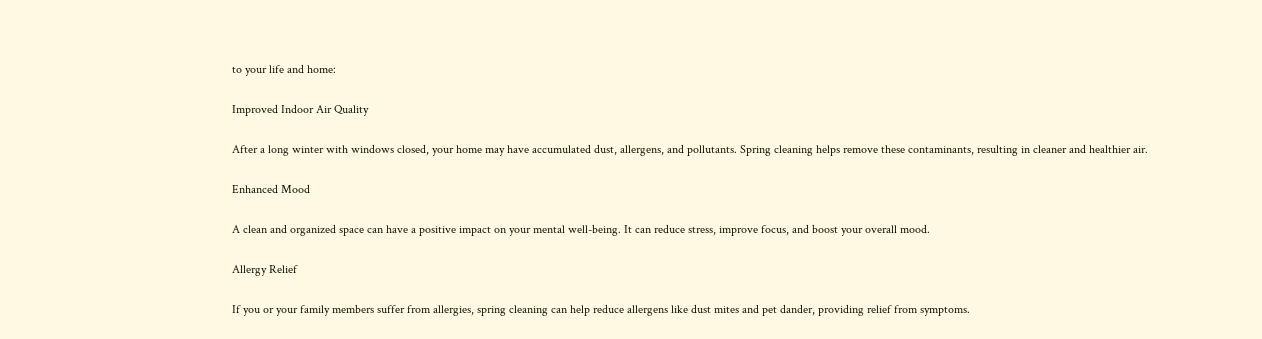to your life and home:

Improved Indoor Air Quality

After a long winter with windows closed, your home may have accumulated dust, allergens, and pollutants. Spring cleaning helps remove these contaminants, resulting in cleaner and healthier air.

Enhanced Mood

A clean and organized space can have a positive impact on your mental well-being. It can reduce stress, improve focus, and boost your overall mood.

Allergy Relief

If you or your family members suffer from allergies, spring cleaning can help reduce allergens like dust mites and pet dander, providing relief from symptoms.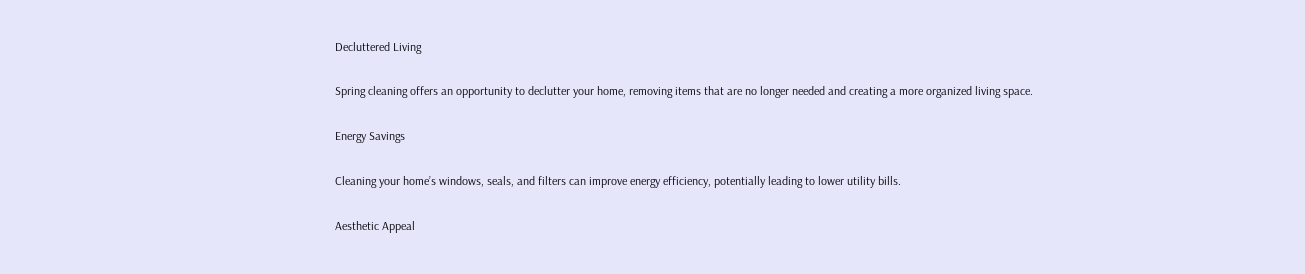Decluttered Living

Spring cleaning offers an opportunity to declutter your home, removing items that are no longer needed and creating a more organized living space.

Energy Savings

Cleaning your home’s windows, seals, and filters can improve energy efficiency, potentially leading to lower utility bills.

Aesthetic Appeal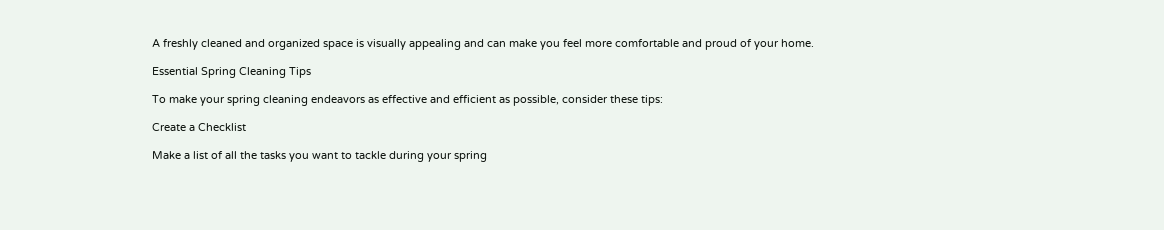A freshly cleaned and organized space is visually appealing and can make you feel more comfortable and proud of your home.

Essential Spring Cleaning Tips

To make your spring cleaning endeavors as effective and efficient as possible, consider these tips:

Create a Checklist

Make a list of all the tasks you want to tackle during your spring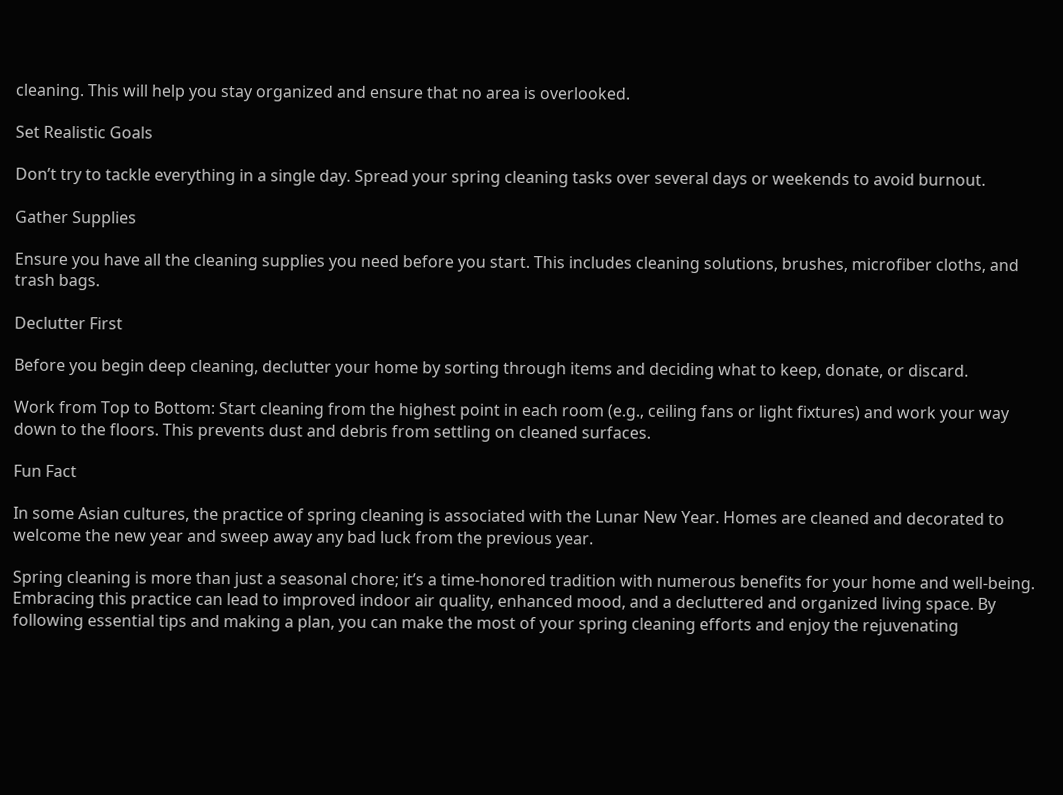cleaning. This will help you stay organized and ensure that no area is overlooked.

Set Realistic Goals

Don’t try to tackle everything in a single day. Spread your spring cleaning tasks over several days or weekends to avoid burnout.

Gather Supplies

Ensure you have all the cleaning supplies you need before you start. This includes cleaning solutions, brushes, microfiber cloths, and trash bags.

Declutter First

Before you begin deep cleaning, declutter your home by sorting through items and deciding what to keep, donate, or discard.

Work from Top to Bottom: Start cleaning from the highest point in each room (e.g., ceiling fans or light fixtures) and work your way down to the floors. This prevents dust and debris from settling on cleaned surfaces.

Fun Fact

In some Asian cultures, the practice of spring cleaning is associated with the Lunar New Year. Homes are cleaned and decorated to welcome the new year and sweep away any bad luck from the previous year.

Spring cleaning is more than just a seasonal chore; it’s a time-honored tradition with numerous benefits for your home and well-being. Embracing this practice can lead to improved indoor air quality, enhanced mood, and a decluttered and organized living space. By following essential tips and making a plan, you can make the most of your spring cleaning efforts and enjoy the rejuvenating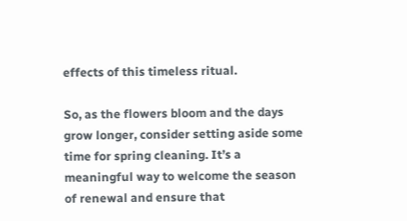effects of this timeless ritual.

So, as the flowers bloom and the days grow longer, consider setting aside some time for spring cleaning. It’s a meaningful way to welcome the season of renewal and ensure that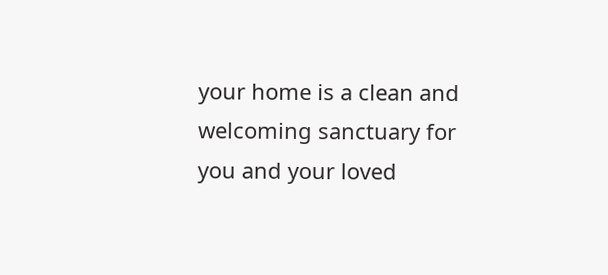your home is a clean and welcoming sanctuary for you and your loved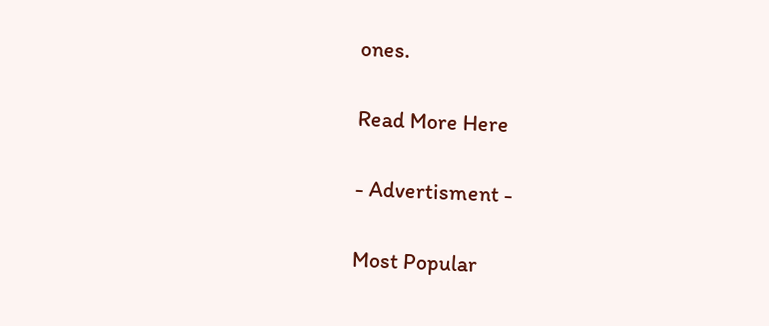ones.

Read More Here

- Advertisment -

Most Popular